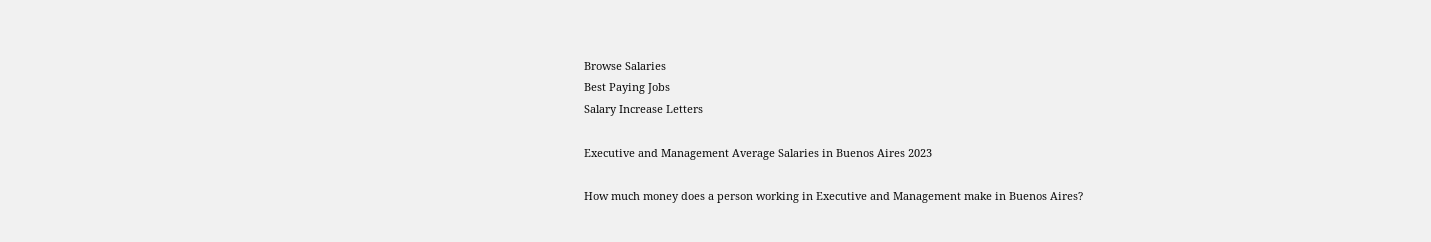Browse Salaries
Best Paying Jobs
Salary Increase Letters

Executive and Management Average Salaries in Buenos Aires 2023

How much money does a person working in Executive and Management make in Buenos Aires?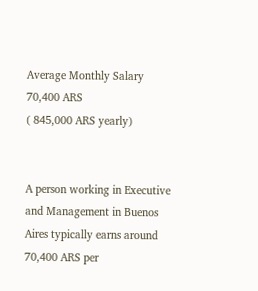Average Monthly Salary
70,400 ARS
( 845,000 ARS yearly)


A person working in Executive and Management in Buenos Aires typically earns around 70,400 ARS per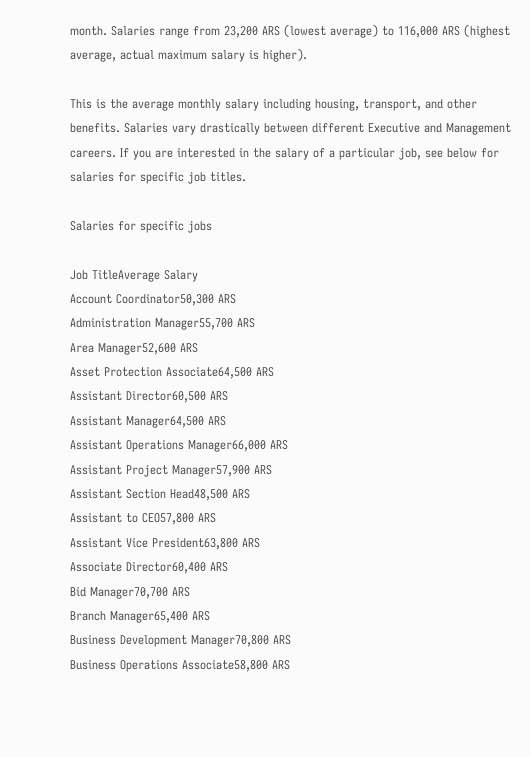month. Salaries range from 23,200 ARS (lowest average) to 116,000 ARS (highest average, actual maximum salary is higher).

This is the average monthly salary including housing, transport, and other benefits. Salaries vary drastically between different Executive and Management careers. If you are interested in the salary of a particular job, see below for salaries for specific job titles.

Salaries for specific jobs

Job TitleAverage Salary
Account Coordinator50,300 ARS
Administration Manager55,700 ARS
Area Manager52,600 ARS
Asset Protection Associate64,500 ARS
Assistant Director60,500 ARS
Assistant Manager64,500 ARS
Assistant Operations Manager66,000 ARS
Assistant Project Manager57,900 ARS
Assistant Section Head48,500 ARS
Assistant to CEO57,800 ARS
Assistant Vice President63,800 ARS
Associate Director60,400 ARS
Bid Manager70,700 ARS
Branch Manager65,400 ARS
Business Development Manager70,800 ARS
Business Operations Associate58,800 ARS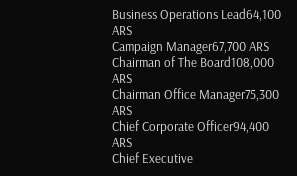Business Operations Lead64,100 ARS
Campaign Manager67,700 ARS
Chairman of The Board108,000 ARS
Chairman Office Manager75,300 ARS
Chief Corporate Officer94,400 ARS
Chief Executive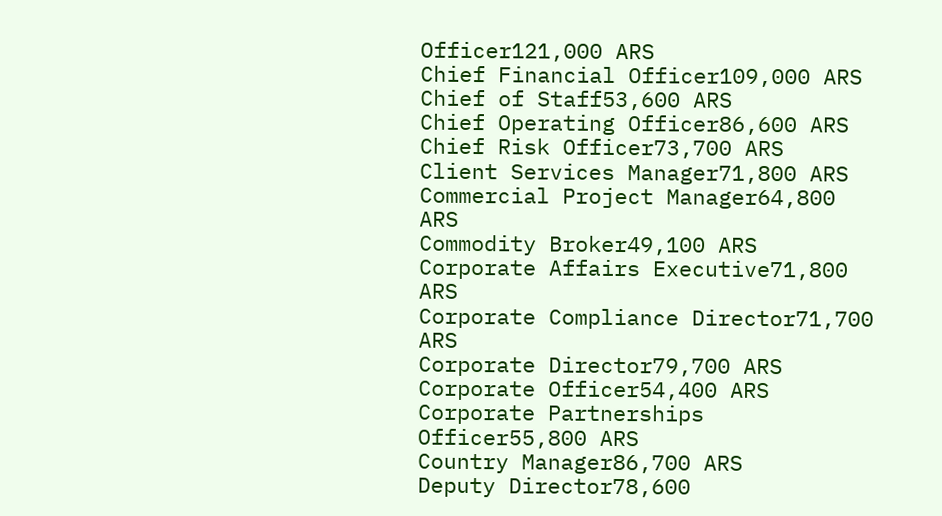Officer121,000 ARS
Chief Financial Officer109,000 ARS
Chief of Staff53,600 ARS
Chief Operating Officer86,600 ARS
Chief Risk Officer73,700 ARS
Client Services Manager71,800 ARS
Commercial Project Manager64,800 ARS
Commodity Broker49,100 ARS
Corporate Affairs Executive71,800 ARS
Corporate Compliance Director71,700 ARS
Corporate Director79,700 ARS
Corporate Officer54,400 ARS
Corporate Partnerships Officer55,800 ARS
Country Manager86,700 ARS
Deputy Director78,600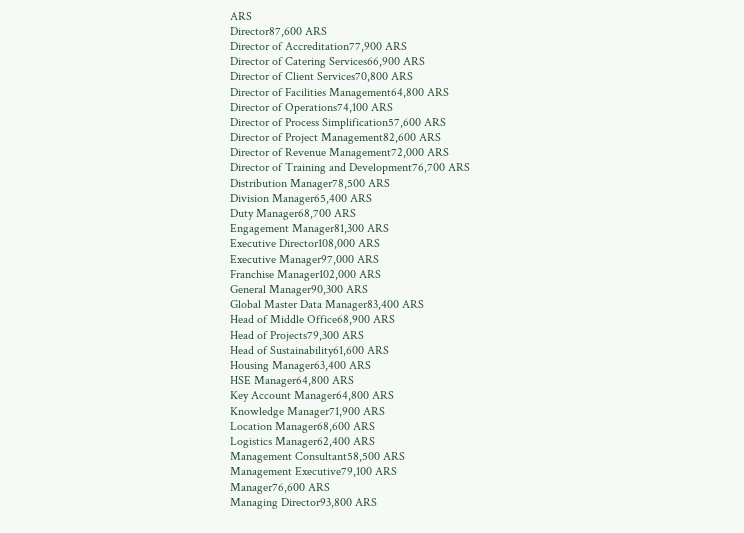ARS
Director87,600 ARS
Director of Accreditation77,900 ARS
Director of Catering Services66,900 ARS
Director of Client Services70,800 ARS
Director of Facilities Management64,800 ARS
Director of Operations74,100 ARS
Director of Process Simplification57,600 ARS
Director of Project Management82,600 ARS
Director of Revenue Management72,000 ARS
Director of Training and Development76,700 ARS
Distribution Manager78,500 ARS
Division Manager65,400 ARS
Duty Manager68,700 ARS
Engagement Manager81,300 ARS
Executive Director108,000 ARS
Executive Manager97,000 ARS
Franchise Manager102,000 ARS
General Manager90,300 ARS
Global Master Data Manager83,400 ARS
Head of Middle Office68,900 ARS
Head of Projects79,300 ARS
Head of Sustainability61,600 ARS
Housing Manager63,400 ARS
HSE Manager64,800 ARS
Key Account Manager64,800 ARS
Knowledge Manager71,900 ARS
Location Manager68,600 ARS
Logistics Manager62,400 ARS
Management Consultant58,500 ARS
Management Executive79,100 ARS
Manager76,600 ARS
Managing Director93,800 ARS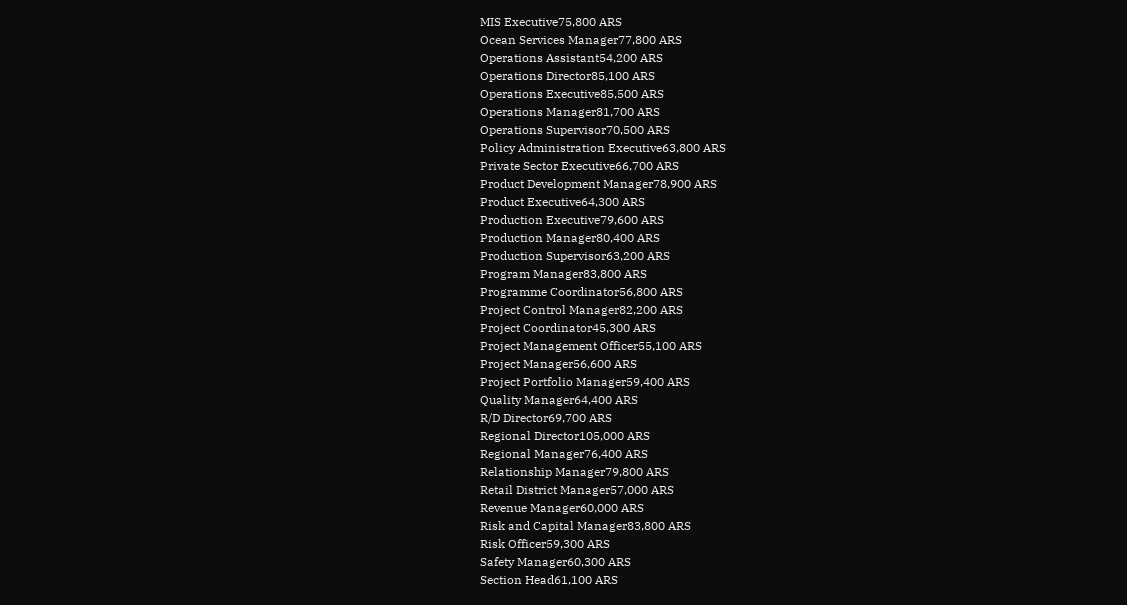MIS Executive75,800 ARS
Ocean Services Manager77,800 ARS
Operations Assistant54,200 ARS
Operations Director85,100 ARS
Operations Executive85,500 ARS
Operations Manager81,700 ARS
Operations Supervisor70,500 ARS
Policy Administration Executive63,800 ARS
Private Sector Executive66,700 ARS
Product Development Manager78,900 ARS
Product Executive64,300 ARS
Production Executive79,600 ARS
Production Manager80,400 ARS
Production Supervisor63,200 ARS
Program Manager83,800 ARS
Programme Coordinator56,800 ARS
Project Control Manager82,200 ARS
Project Coordinator45,300 ARS
Project Management Officer55,100 ARS
Project Manager56,600 ARS
Project Portfolio Manager59,400 ARS
Quality Manager64,400 ARS
R/D Director69,700 ARS
Regional Director105,000 ARS
Regional Manager76,400 ARS
Relationship Manager79,800 ARS
Retail District Manager57,000 ARS
Revenue Manager60,000 ARS
Risk and Capital Manager83,800 ARS
Risk Officer59,300 ARS
Safety Manager60,300 ARS
Section Head61,100 ARS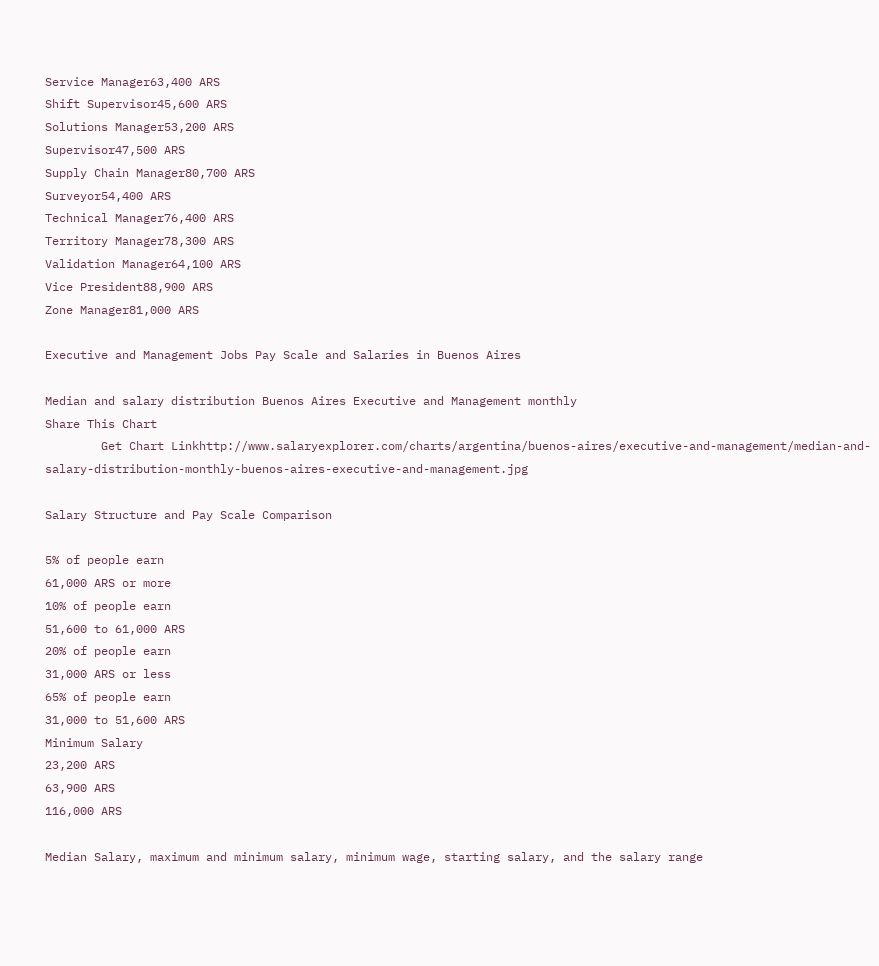Service Manager63,400 ARS
Shift Supervisor45,600 ARS
Solutions Manager53,200 ARS
Supervisor47,500 ARS
Supply Chain Manager80,700 ARS
Surveyor54,400 ARS
Technical Manager76,400 ARS
Territory Manager78,300 ARS
Validation Manager64,100 ARS
Vice President88,900 ARS
Zone Manager81,000 ARS

Executive and Management Jobs Pay Scale and Salaries in Buenos Aires

Median and salary distribution Buenos Aires Executive and Management monthly
Share This Chart
        Get Chart Linkhttp://www.salaryexplorer.com/charts/argentina/buenos-aires/executive-and-management/median-and-salary-distribution-monthly-buenos-aires-executive-and-management.jpg

Salary Structure and Pay Scale Comparison

5% of people earn
61,000 ARS or more
10% of people earn
51,600 to 61,000 ARS
20% of people earn
31,000 ARS or less
65% of people earn
31,000 to 51,600 ARS
Minimum Salary
23,200 ARS
63,900 ARS
116,000 ARS

Median Salary, maximum and minimum salary, minimum wage, starting salary, and the salary range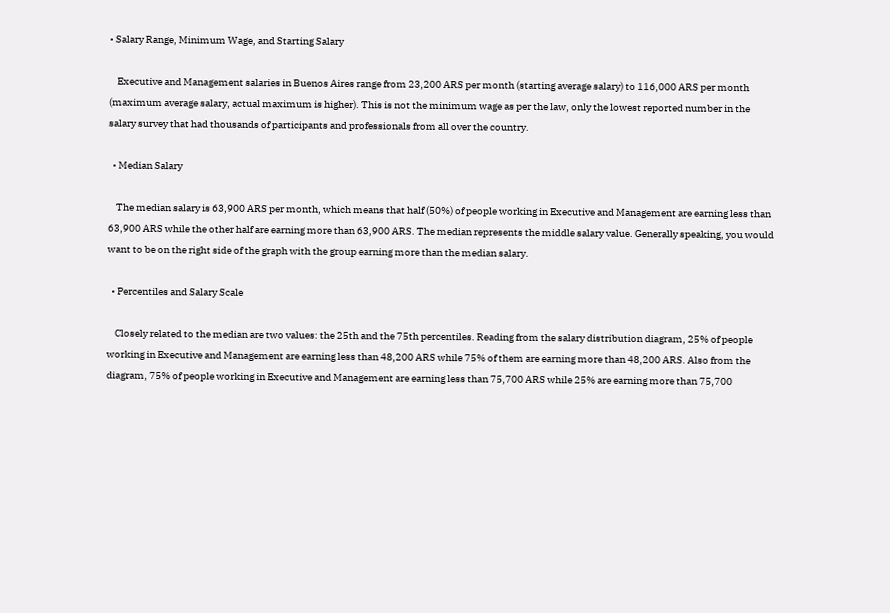• Salary Range, Minimum Wage, and Starting Salary

    Executive and Management salaries in Buenos Aires range from 23,200 ARS per month (starting average salary) to 116,000 ARS per month (maximum average salary, actual maximum is higher). This is not the minimum wage as per the law, only the lowest reported number in the salary survey that had thousands of participants and professionals from all over the country.

  • Median Salary

    The median salary is 63,900 ARS per month, which means that half (50%) of people working in Executive and Management are earning less than 63,900 ARS while the other half are earning more than 63,900 ARS. The median represents the middle salary value. Generally speaking, you would want to be on the right side of the graph with the group earning more than the median salary.

  • Percentiles and Salary Scale

    Closely related to the median are two values: the 25th and the 75th percentiles. Reading from the salary distribution diagram, 25% of people working in Executive and Management are earning less than 48,200 ARS while 75% of them are earning more than 48,200 ARS. Also from the diagram, 75% of people working in Executive and Management are earning less than 75,700 ARS while 25% are earning more than 75,700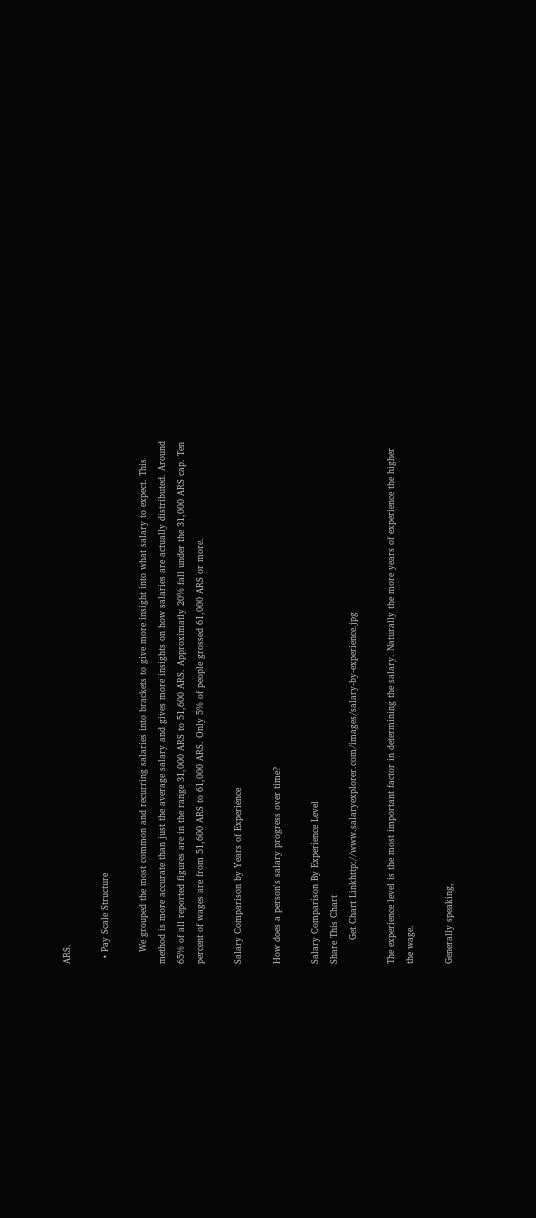ARS.

  • Pay Scale Structure

    We grouped the most common and recurring salaries into brackets to give more insight into what salary to expect. This method is more accurate than just the average salary and gives more insights on how salaries are actually distributed. Around 65% of all reported figures are in the range 31,000 ARS to 51,600 ARS. Approximatly 20% fall under the 31,000 ARS cap. Ten percent of wages are from 51,600 ARS to 61,000 ARS. Only 5% of people grossed 61,000 ARS or more.

Salary Comparison by Years of Experience

How does a person's salary progress over time?

Salary Comparison By Experience Level
Share This Chart
        Get Chart Linkhttp://www.salaryexplorer.com/images/salary-by-experience.jpg

The experience level is the most important factor in determining the salary. Naturally the more years of experience the higher the wage.

Generally speaking,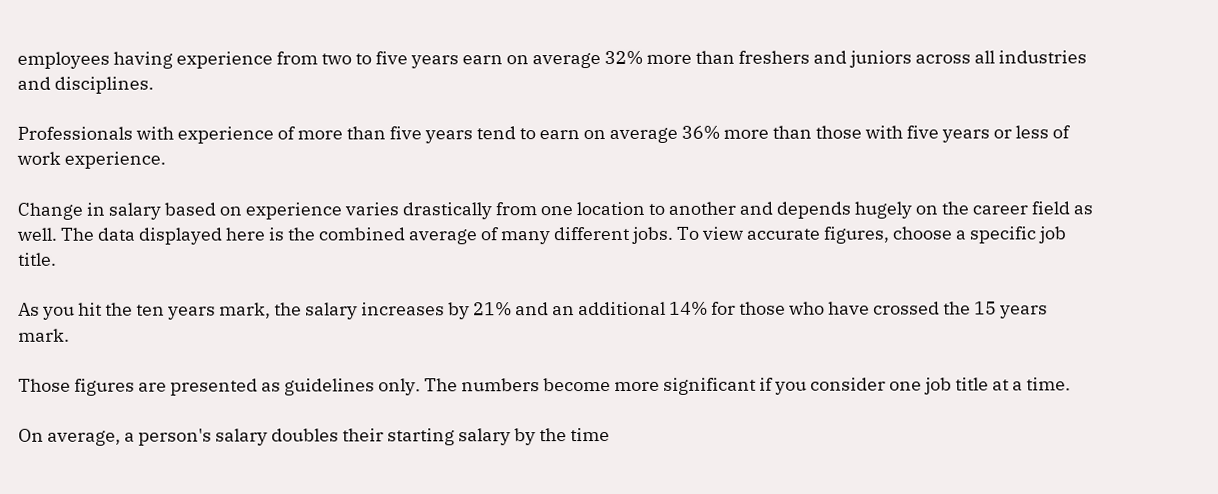employees having experience from two to five years earn on average 32% more than freshers and juniors across all industries and disciplines.

Professionals with experience of more than five years tend to earn on average 36% more than those with five years or less of work experience.

Change in salary based on experience varies drastically from one location to another and depends hugely on the career field as well. The data displayed here is the combined average of many different jobs. To view accurate figures, choose a specific job title.

As you hit the ten years mark, the salary increases by 21% and an additional 14% for those who have crossed the 15 years mark.

Those figures are presented as guidelines only. The numbers become more significant if you consider one job title at a time.

On average, a person's salary doubles their starting salary by the time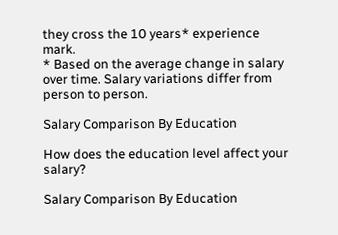they cross the 10 years* experience mark.
* Based on the average change in salary over time. Salary variations differ from person to person.

Salary Comparison By Education

How does the education level affect your salary?

Salary Comparison By Education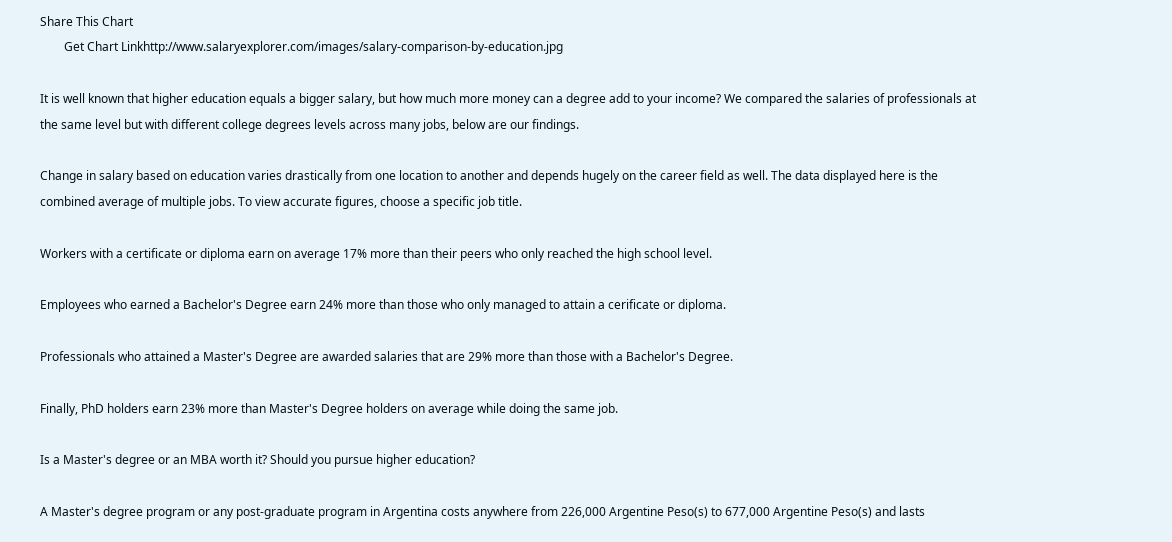Share This Chart
        Get Chart Linkhttp://www.salaryexplorer.com/images/salary-comparison-by-education.jpg

It is well known that higher education equals a bigger salary, but how much more money can a degree add to your income? We compared the salaries of professionals at the same level but with different college degrees levels across many jobs, below are our findings.

Change in salary based on education varies drastically from one location to another and depends hugely on the career field as well. The data displayed here is the combined average of multiple jobs. To view accurate figures, choose a specific job title.

Workers with a certificate or diploma earn on average 17% more than their peers who only reached the high school level.

Employees who earned a Bachelor's Degree earn 24% more than those who only managed to attain a cerificate or diploma.

Professionals who attained a Master's Degree are awarded salaries that are 29% more than those with a Bachelor's Degree.

Finally, PhD holders earn 23% more than Master's Degree holders on average while doing the same job.

Is a Master's degree or an MBA worth it? Should you pursue higher education?

A Master's degree program or any post-graduate program in Argentina costs anywhere from 226,000 Argentine Peso(s) to 677,000 Argentine Peso(s) and lasts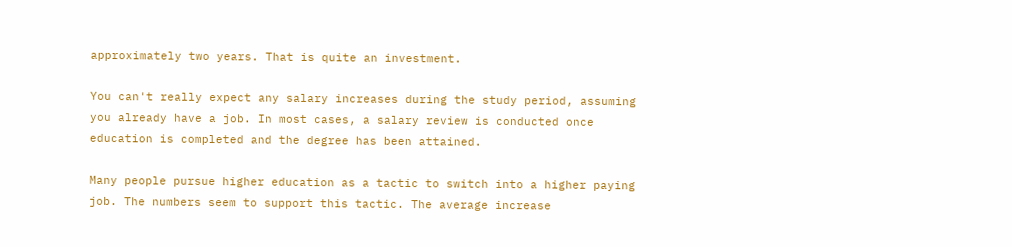approximately two years. That is quite an investment.

You can't really expect any salary increases during the study period, assuming you already have a job. In most cases, a salary review is conducted once education is completed and the degree has been attained.

Many people pursue higher education as a tactic to switch into a higher paying job. The numbers seem to support this tactic. The average increase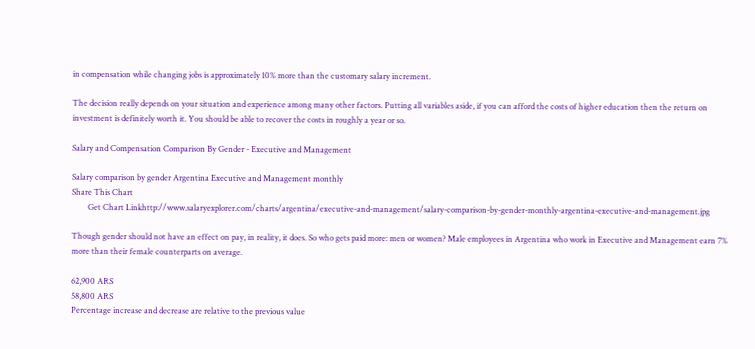in compensation while changing jobs is approximately 10% more than the customary salary increment.

The decision really depends on your situation and experience among many other factors. Putting all variables aside, if you can afford the costs of higher education then the return on investment is definitely worth it. You should be able to recover the costs in roughly a year or so.

Salary and Compensation Comparison By Gender - Executive and Management

Salary comparison by gender Argentina Executive and Management monthly
Share This Chart
        Get Chart Linkhttp://www.salaryexplorer.com/charts/argentina/executive-and-management/salary-comparison-by-gender-monthly-argentina-executive-and-management.jpg

Though gender should not have an effect on pay, in reality, it does. So who gets paid more: men or women? Male employees in Argentina who work in Executive and Management earn 7% more than their female counterparts on average.

62,900 ARS
58,800 ARS
Percentage increase and decrease are relative to the previous value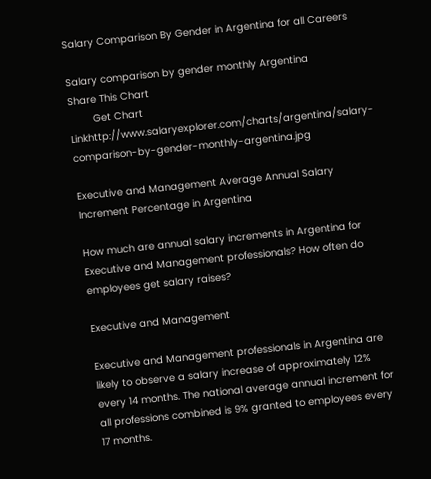Salary Comparison By Gender in Argentina for all Careers

Salary comparison by gender monthly Argentina
Share This Chart
        Get Chart Linkhttp://www.salaryexplorer.com/charts/argentina/salary-comparison-by-gender-monthly-argentina.jpg

Executive and Management Average Annual Salary Increment Percentage in Argentina

How much are annual salary increments in Argentina for Executive and Management professionals? How often do employees get salary raises?

Executive and Management

Executive and Management professionals in Argentina are likely to observe a salary increase of approximately 12% every 14 months. The national average annual increment for all professions combined is 9% granted to employees every 17 months.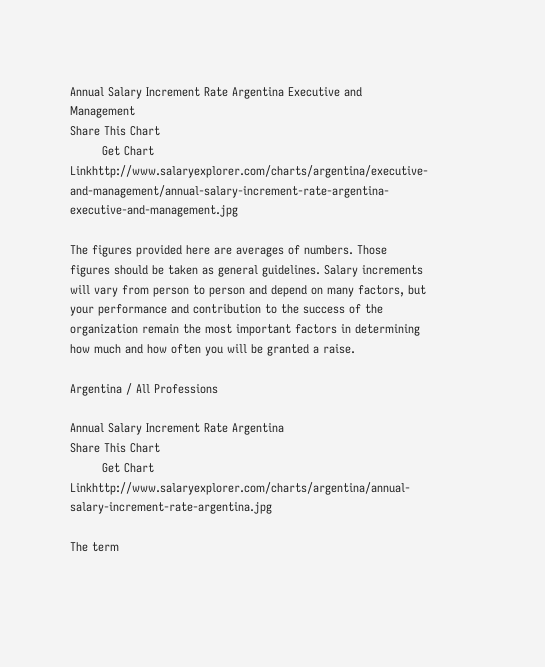Annual Salary Increment Rate Argentina Executive and Management
Share This Chart
        Get Chart Linkhttp://www.salaryexplorer.com/charts/argentina/executive-and-management/annual-salary-increment-rate-argentina-executive-and-management.jpg

The figures provided here are averages of numbers. Those figures should be taken as general guidelines. Salary increments will vary from person to person and depend on many factors, but your performance and contribution to the success of the organization remain the most important factors in determining how much and how often you will be granted a raise.

Argentina / All Professions

Annual Salary Increment Rate Argentina
Share This Chart
        Get Chart Linkhttp://www.salaryexplorer.com/charts/argentina/annual-salary-increment-rate-argentina.jpg

The term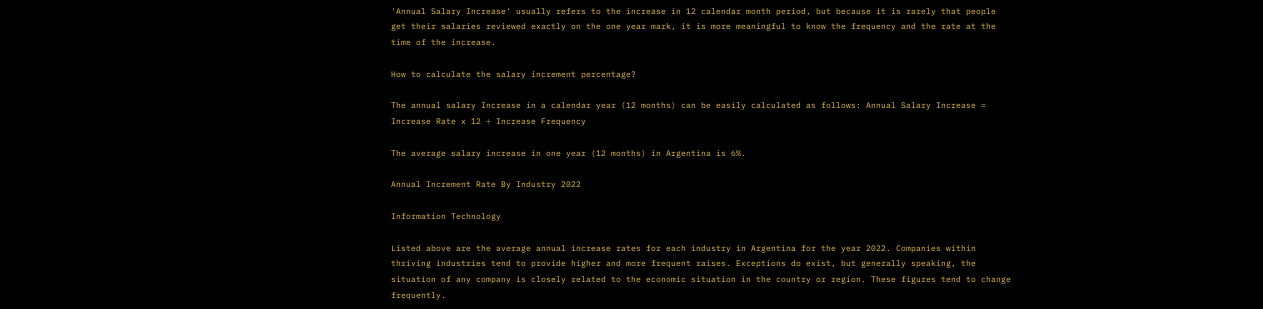'Annual Salary Increase' usually refers to the increase in 12 calendar month period, but because it is rarely that people get their salaries reviewed exactly on the one year mark, it is more meaningful to know the frequency and the rate at the time of the increase.

How to calculate the salary increment percentage?

The annual salary Increase in a calendar year (12 months) can be easily calculated as follows: Annual Salary Increase = Increase Rate x 12 ÷ Increase Frequency

The average salary increase in one year (12 months) in Argentina is 6%.

Annual Increment Rate By Industry 2022

Information Technology

Listed above are the average annual increase rates for each industry in Argentina for the year 2022. Companies within thriving industries tend to provide higher and more frequent raises. Exceptions do exist, but generally speaking, the situation of any company is closely related to the economic situation in the country or region. These figures tend to change frequently.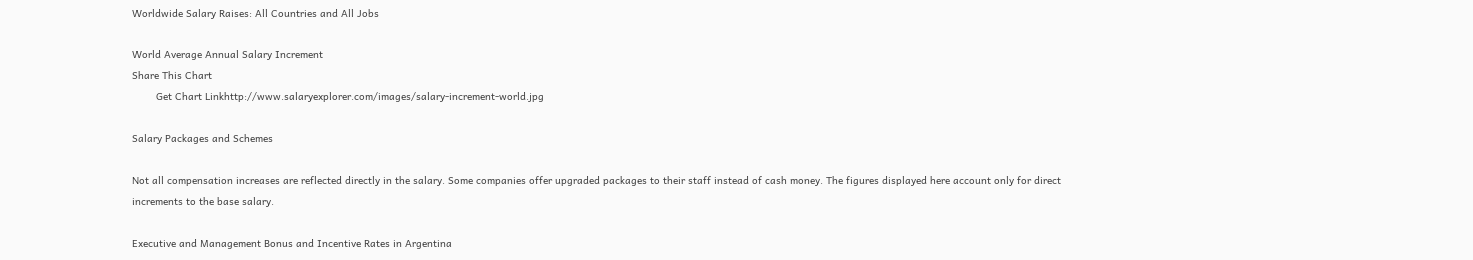Worldwide Salary Raises: All Countries and All Jobs

World Average Annual Salary Increment
Share This Chart
        Get Chart Linkhttp://www.salaryexplorer.com/images/salary-increment-world.jpg

Salary Packages and Schemes

Not all compensation increases are reflected directly in the salary. Some companies offer upgraded packages to their staff instead of cash money. The figures displayed here account only for direct increments to the base salary.

Executive and Management Bonus and Incentive Rates in Argentina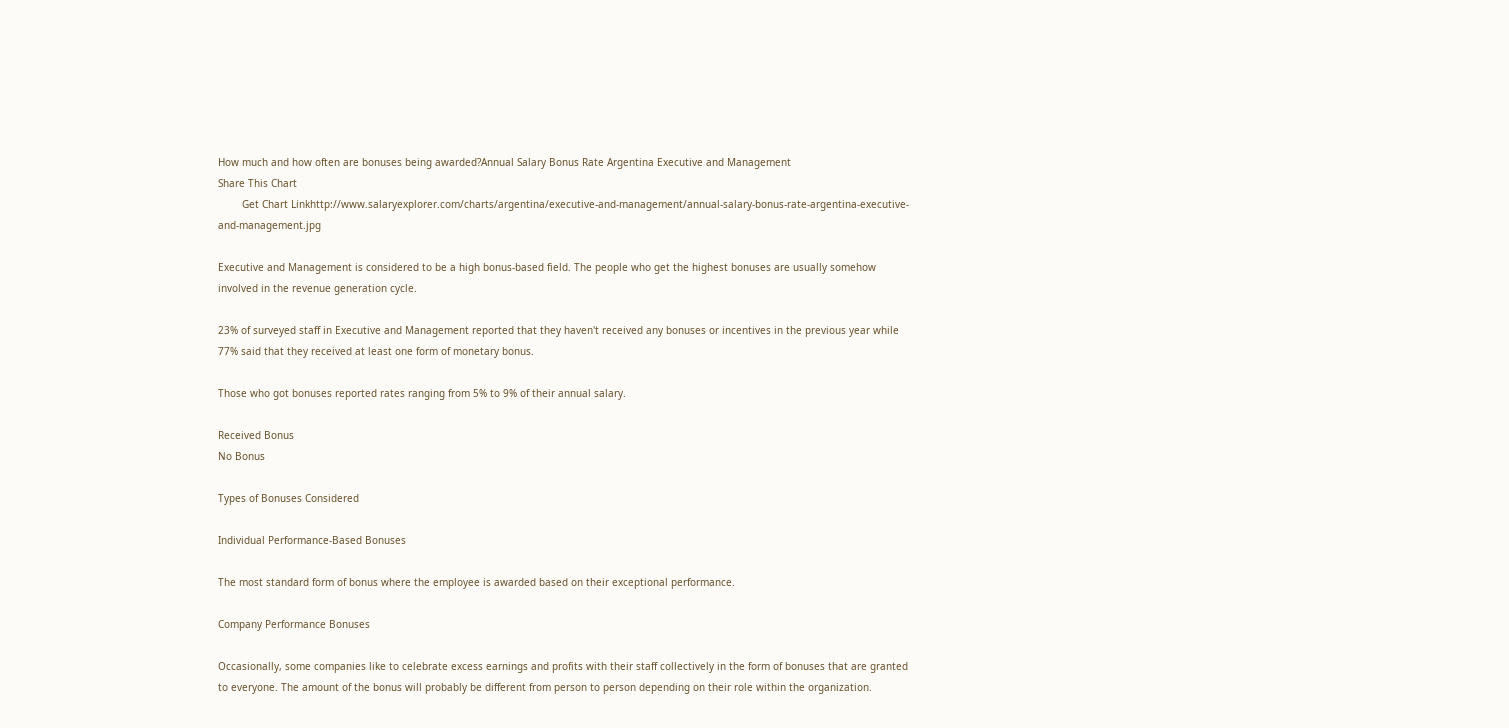How much and how often are bonuses being awarded?Annual Salary Bonus Rate Argentina Executive and Management
Share This Chart
        Get Chart Linkhttp://www.salaryexplorer.com/charts/argentina/executive-and-management/annual-salary-bonus-rate-argentina-executive-and-management.jpg

Executive and Management is considered to be a high bonus-based field. The people who get the highest bonuses are usually somehow involved in the revenue generation cycle.

23% of surveyed staff in Executive and Management reported that they haven't received any bonuses or incentives in the previous year while 77% said that they received at least one form of monetary bonus.

Those who got bonuses reported rates ranging from 5% to 9% of their annual salary.

Received Bonus
No Bonus

Types of Bonuses Considered

Individual Performance-Based Bonuses

The most standard form of bonus where the employee is awarded based on their exceptional performance.

Company Performance Bonuses

Occasionally, some companies like to celebrate excess earnings and profits with their staff collectively in the form of bonuses that are granted to everyone. The amount of the bonus will probably be different from person to person depending on their role within the organization.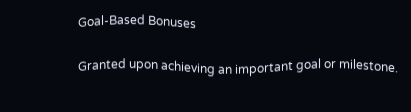Goal-Based Bonuses

Granted upon achieving an important goal or milestone.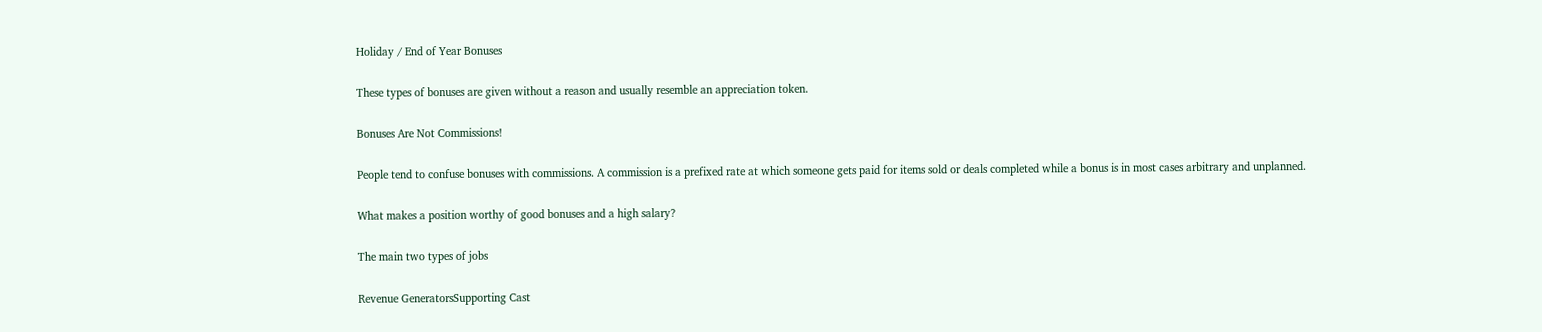Holiday / End of Year Bonuses

These types of bonuses are given without a reason and usually resemble an appreciation token.

Bonuses Are Not Commissions!

People tend to confuse bonuses with commissions. A commission is a prefixed rate at which someone gets paid for items sold or deals completed while a bonus is in most cases arbitrary and unplanned.

What makes a position worthy of good bonuses and a high salary?

The main two types of jobs

Revenue GeneratorsSupporting Cast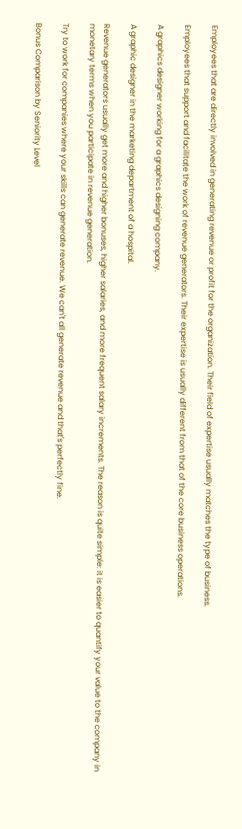Employees that are directly involved in generating revenue or profit for the organization. Their field of expertise usually matches the type of business.

Employees that support and facilitate the work of revenue generators. Their expertise is usually different from that of the core business operations.

A graphics designer working for a graphics designing company.

A graphic designer in the marketing department of a hospital.

Revenue generators usually get more and higher bonuses, higher salaries, and more frequent salary increments. The reason is quite simple: it is easier to quantify your value to the company in monetary terms when you participate in revenue generation.

Try to work for companies where your skills can generate revenue. We can't all generate revenue and that's perfectly fine.

Bonus Comparison by Seniority Level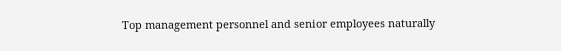Top management personnel and senior employees naturally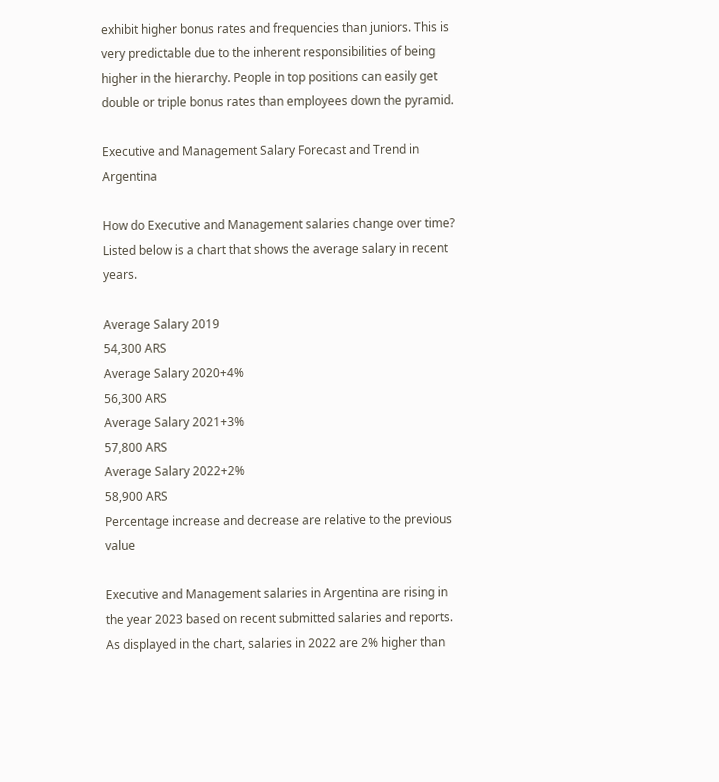exhibit higher bonus rates and frequencies than juniors. This is very predictable due to the inherent responsibilities of being higher in the hierarchy. People in top positions can easily get double or triple bonus rates than employees down the pyramid.

Executive and Management Salary Forecast and Trend in Argentina

How do Executive and Management salaries change over time? Listed below is a chart that shows the average salary in recent years.

Average Salary 2019
54,300 ARS
Average Salary 2020+4%
56,300 ARS
Average Salary 2021+3%
57,800 ARS
Average Salary 2022+2%
58,900 ARS
Percentage increase and decrease are relative to the previous value

Executive and Management salaries in Argentina are rising in the year 2023 based on recent submitted salaries and reports. As displayed in the chart, salaries in 2022 are 2% higher than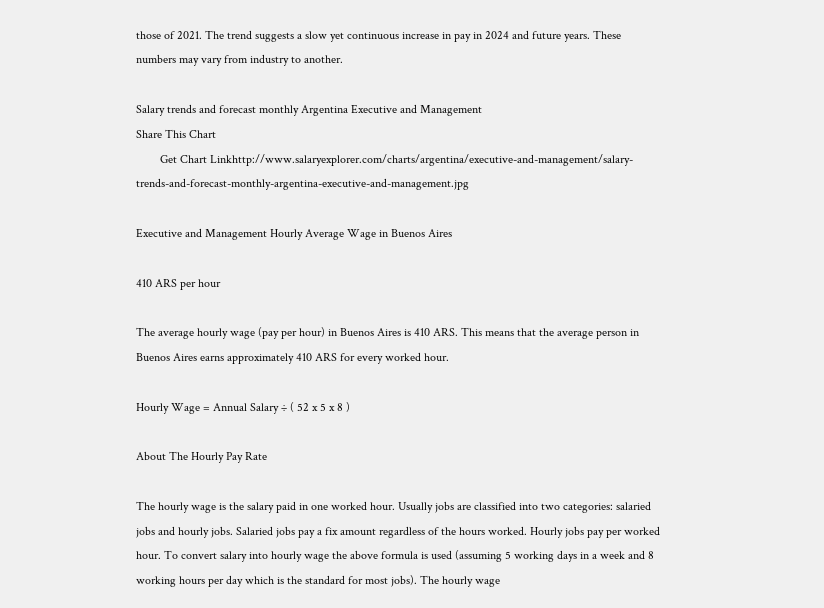those of 2021. The trend suggests a slow yet continuous increase in pay in 2024 and future years. These numbers may vary from industry to another.

Salary trends and forecast monthly Argentina Executive and Management
Share This Chart
        Get Chart Linkhttp://www.salaryexplorer.com/charts/argentina/executive-and-management/salary-trends-and-forecast-monthly-argentina-executive-and-management.jpg

Executive and Management Hourly Average Wage in Buenos Aires

410 ARS per hour

The average hourly wage (pay per hour) in Buenos Aires is 410 ARS. This means that the average person in Buenos Aires earns approximately 410 ARS for every worked hour.

Hourly Wage = Annual Salary ÷ ( 52 x 5 x 8 )

About The Hourly Pay Rate

The hourly wage is the salary paid in one worked hour. Usually jobs are classified into two categories: salaried jobs and hourly jobs. Salaried jobs pay a fix amount regardless of the hours worked. Hourly jobs pay per worked hour. To convert salary into hourly wage the above formula is used (assuming 5 working days in a week and 8 working hours per day which is the standard for most jobs). The hourly wage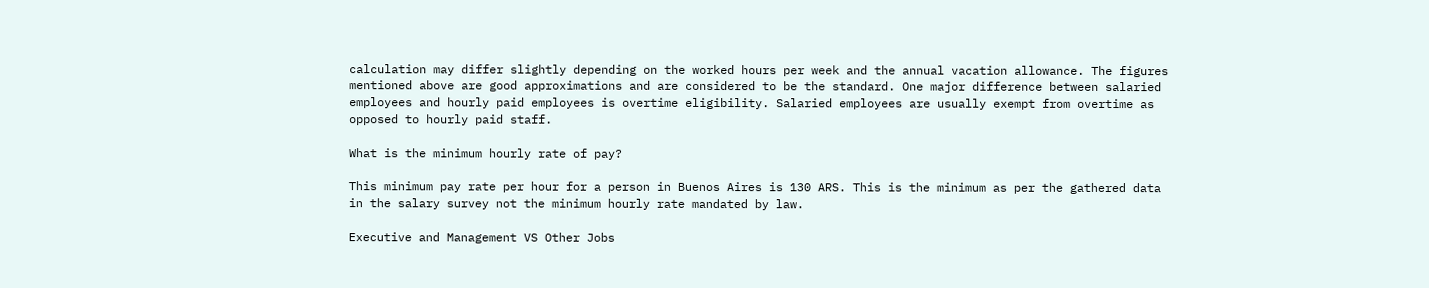calculation may differ slightly depending on the worked hours per week and the annual vacation allowance. The figures mentioned above are good approximations and are considered to be the standard. One major difference between salaried employees and hourly paid employees is overtime eligibility. Salaried employees are usually exempt from overtime as opposed to hourly paid staff.

What is the minimum hourly rate of pay?

This minimum pay rate per hour for a person in Buenos Aires is 130 ARS. This is the minimum as per the gathered data in the salary survey not the minimum hourly rate mandated by law.

Executive and Management VS Other Jobs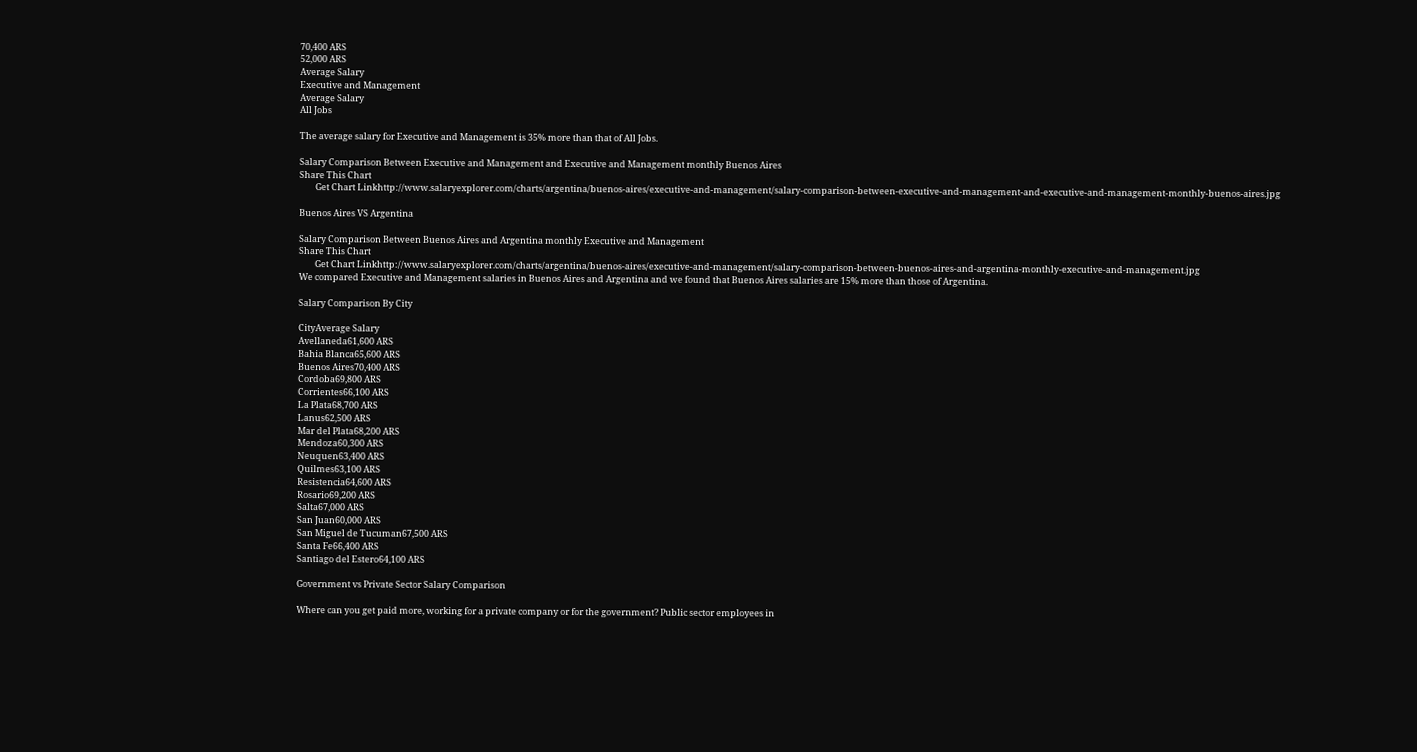70,400 ARS
52,000 ARS
Average Salary
Executive and Management
Average Salary
All Jobs

The average salary for Executive and Management is 35% more than that of All Jobs.

Salary Comparison Between Executive and Management and Executive and Management monthly Buenos Aires
Share This Chart
        Get Chart Linkhttp://www.salaryexplorer.com/charts/argentina/buenos-aires/executive-and-management/salary-comparison-between-executive-and-management-and-executive-and-management-monthly-buenos-aires.jpg

Buenos Aires VS Argentina

Salary Comparison Between Buenos Aires and Argentina monthly Executive and Management
Share This Chart
        Get Chart Linkhttp://www.salaryexplorer.com/charts/argentina/buenos-aires/executive-and-management/salary-comparison-between-buenos-aires-and-argentina-monthly-executive-and-management.jpg
We compared Executive and Management salaries in Buenos Aires and Argentina and we found that Buenos Aires salaries are 15% more than those of Argentina.

Salary Comparison By City

CityAverage Salary
Avellaneda61,600 ARS
Bahia Blanca65,600 ARS
Buenos Aires70,400 ARS
Cordoba69,800 ARS
Corrientes66,100 ARS
La Plata68,700 ARS
Lanus62,500 ARS
Mar del Plata68,200 ARS
Mendoza60,300 ARS
Neuquen63,400 ARS
Quilmes63,100 ARS
Resistencia64,600 ARS
Rosario69,200 ARS
Salta67,000 ARS
San Juan60,000 ARS
San Miguel de Tucuman67,500 ARS
Santa Fe66,400 ARS
Santiago del Estero64,100 ARS

Government vs Private Sector Salary Comparison

Where can you get paid more, working for a private company or for the government? Public sector employees in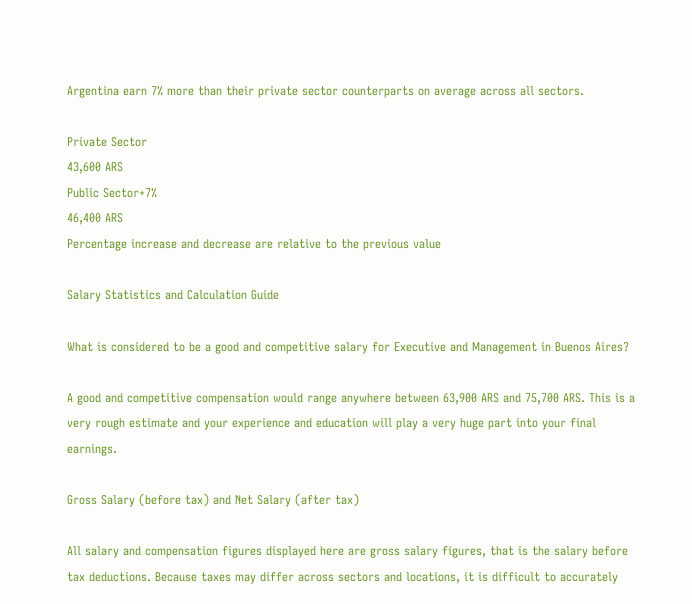Argentina earn 7% more than their private sector counterparts on average across all sectors.

Private Sector
43,600 ARS
Public Sector+7%
46,400 ARS
Percentage increase and decrease are relative to the previous value

Salary Statistics and Calculation Guide

What is considered to be a good and competitive salary for Executive and Management in Buenos Aires?

A good and competitive compensation would range anywhere between 63,900 ARS and 75,700 ARS. This is a very rough estimate and your experience and education will play a very huge part into your final earnings.

Gross Salary (before tax) and Net Salary (after tax)

All salary and compensation figures displayed here are gross salary figures, that is the salary before tax deductions. Because taxes may differ across sectors and locations, it is difficult to accurately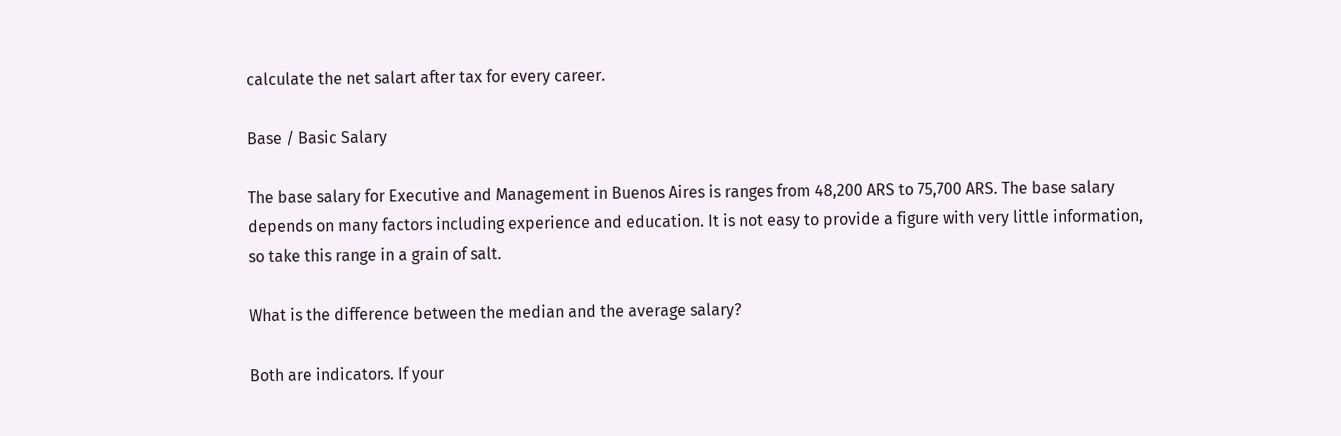calculate the net salart after tax for every career.

Base / Basic Salary

The base salary for Executive and Management in Buenos Aires is ranges from 48,200 ARS to 75,700 ARS. The base salary depends on many factors including experience and education. It is not easy to provide a figure with very little information, so take this range in a grain of salt.

What is the difference between the median and the average salary?

Both are indicators. If your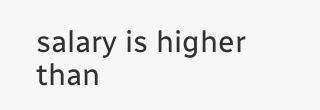salary is higher than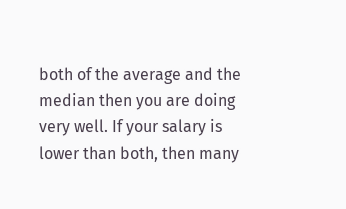both of the average and the median then you are doing very well. If your salary is lower than both, then many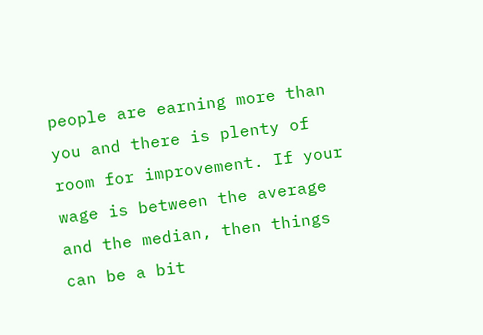people are earning more than you and there is plenty of room for improvement. If your wage is between the average and the median, then things can be a bit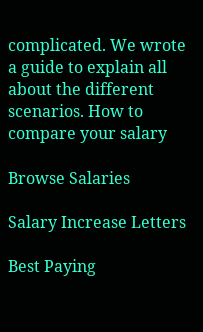complicated. We wrote a guide to explain all about the different scenarios. How to compare your salary

Browse Salaries

Salary Increase Letters

Best Paying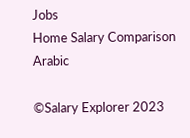Jobs
Home Salary Comparison Arabic

©Salary Explorer 2023